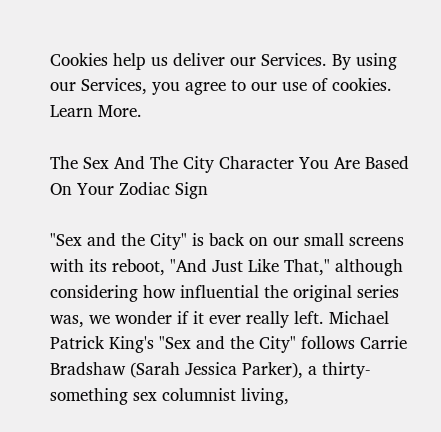Cookies help us deliver our Services. By using our Services, you agree to our use of cookies. Learn More.

The Sex And The City Character You Are Based On Your Zodiac Sign

"Sex and the City" is back on our small screens with its reboot, "And Just Like That," although considering how influential the original series was, we wonder if it ever really left. Michael Patrick King's "Sex and the City" follows Carrie Bradshaw (Sarah Jessica Parker), a thirty-something sex columnist living,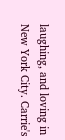laughing, and loving in New York City. Carrie's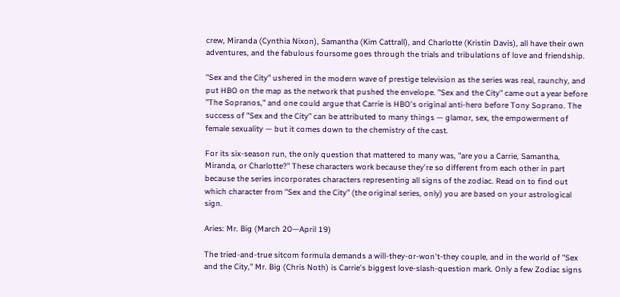crew, Miranda (Cynthia Nixon), Samantha (Kim Cattrall), and Charlotte (Kristin Davis), all have their own adventures, and the fabulous foursome goes through the trials and tribulations of love and friendship.

"Sex and the City" ushered in the modern wave of prestige television as the series was real, raunchy, and put HBO on the map as the network that pushed the envelope. "Sex and the City" came out a year before "The Sopranos," and one could argue that Carrie is HBO's original anti-hero before Tony Soprano. The success of "Sex and the City" can be attributed to many things — glamor, sex, the empowerment of female sexuality — but it comes down to the chemistry of the cast.

For its six-season run, the only question that mattered to many was, "are you a Carrie, Samantha, Miranda, or Charlotte?" These characters work because they're so different from each other in part because the series incorporates characters representing all signs of the zodiac. Read on to find out which character from "Sex and the City" (the original series, only) you are based on your astrological sign.

Aries: Mr. Big (March 20—April 19)

The tried-and-true sitcom formula demands a will-they-or-won't-they couple, and in the world of "Sex and the City," Mr. Big (Chris Noth) is Carrie's biggest love-slash-question mark. Only a few Zodiac signs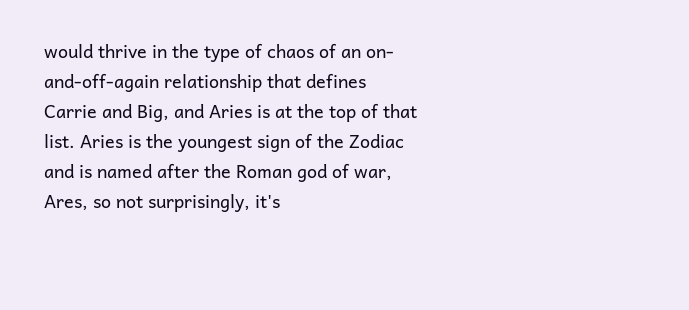would thrive in the type of chaos of an on-and-off-again relationship that defines Carrie and Big, and Aries is at the top of that list. Aries is the youngest sign of the Zodiac and is named after the Roman god of war, Ares, so not surprisingly, it's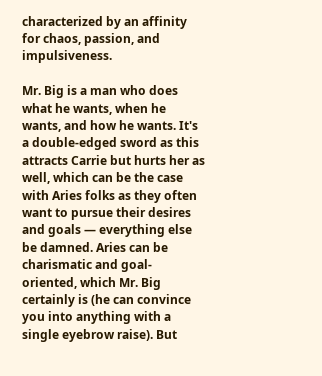characterized by an affinity for chaos, passion, and impulsiveness.

Mr. Big is a man who does what he wants, when he wants, and how he wants. It's a double-edged sword as this attracts Carrie but hurts her as well, which can be the case with Aries folks as they often want to pursue their desires and goals — everything else be damned. Aries can be charismatic and goal-oriented, which Mr. Big certainly is (he can convince you into anything with a single eyebrow raise). But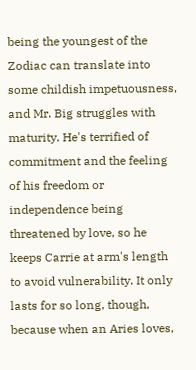being the youngest of the Zodiac can translate into some childish impetuousness, and Mr. Big struggles with maturity. He's terrified of commitment and the feeling of his freedom or independence being threatened by love, so he keeps Carrie at arm's length to avoid vulnerability. It only lasts for so long, though, because when an Aries loves,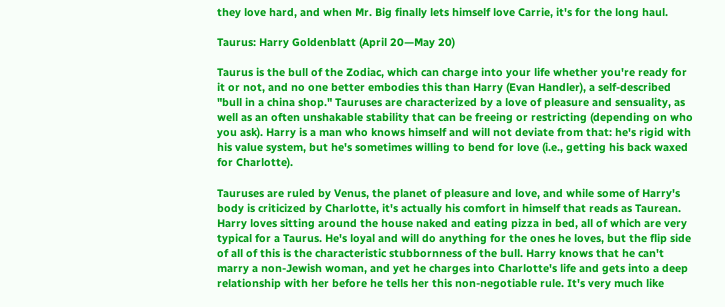they love hard, and when Mr. Big finally lets himself love Carrie, it's for the long haul.

Taurus: Harry Goldenblatt (April 20—May 20)

Taurus is the bull of the Zodiac, which can charge into your life whether you're ready for it or not, and no one better embodies this than Harry (Evan Handler), a self-described "bull in a china shop." Tauruses are characterized by a love of pleasure and sensuality, as well as an often unshakable stability that can be freeing or restricting (depending on who you ask). Harry is a man who knows himself and will not deviate from that: he's rigid with his value system, but he's sometimes willing to bend for love (i.e., getting his back waxed for Charlotte).

Tauruses are ruled by Venus, the planet of pleasure and love, and while some of Harry's body is criticized by Charlotte, it's actually his comfort in himself that reads as Taurean. Harry loves sitting around the house naked and eating pizza in bed, all of which are very typical for a Taurus. He's loyal and will do anything for the ones he loves, but the flip side of all of this is the characteristic stubbornness of the bull. Harry knows that he can't marry a non-Jewish woman, and yet he charges into Charlotte's life and gets into a deep relationship with her before he tells her this non-negotiable rule. It's very much like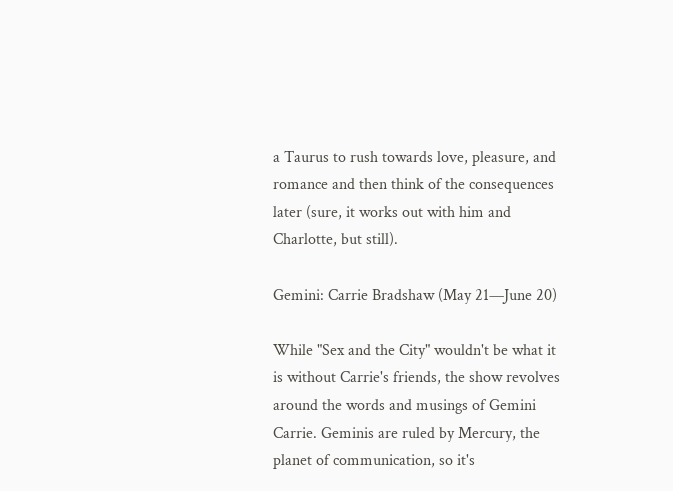a Taurus to rush towards love, pleasure, and romance and then think of the consequences later (sure, it works out with him and Charlotte, but still).

Gemini: Carrie Bradshaw (May 21—June 20)

While "Sex and the City" wouldn't be what it is without Carrie's friends, the show revolves around the words and musings of Gemini Carrie. Geminis are ruled by Mercury, the planet of communication, so it's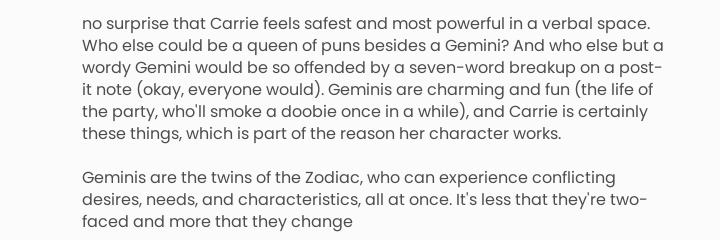no surprise that Carrie feels safest and most powerful in a verbal space. Who else could be a queen of puns besides a Gemini? And who else but a wordy Gemini would be so offended by a seven-word breakup on a post-it note (okay, everyone would). Geminis are charming and fun (the life of the party, who'll smoke a doobie once in a while), and Carrie is certainly these things, which is part of the reason her character works.

Geminis are the twins of the Zodiac, who can experience conflicting desires, needs, and characteristics, all at once. It's less that they're two-faced and more that they change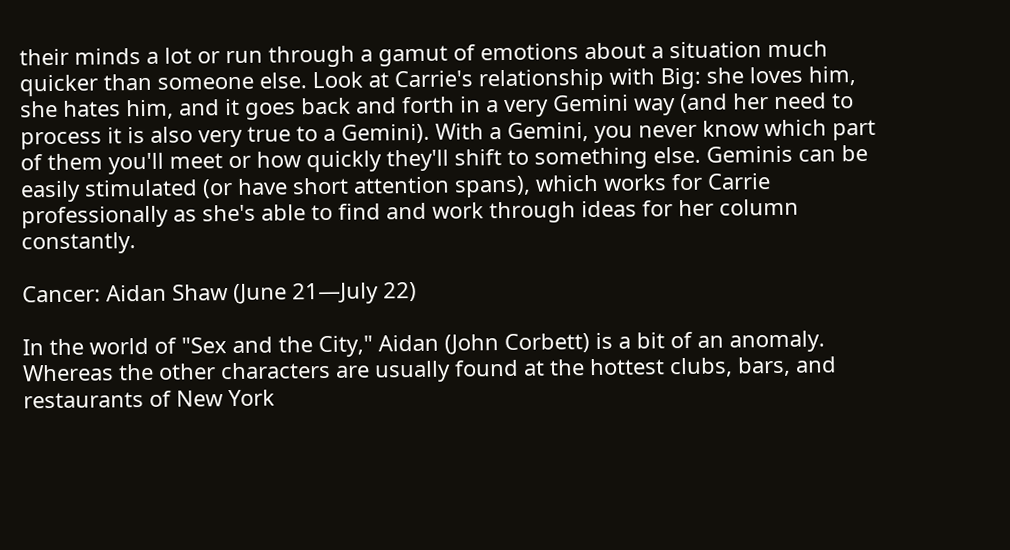their minds a lot or run through a gamut of emotions about a situation much quicker than someone else. Look at Carrie's relationship with Big: she loves him, she hates him, and it goes back and forth in a very Gemini way (and her need to process it is also very true to a Gemini). With a Gemini, you never know which part of them you'll meet or how quickly they'll shift to something else. Geminis can be easily stimulated (or have short attention spans), which works for Carrie professionally as she's able to find and work through ideas for her column constantly.

Cancer: Aidan Shaw (June 21—July 22)

In the world of "Sex and the City," Aidan (John Corbett) is a bit of an anomaly. Whereas the other characters are usually found at the hottest clubs, bars, and restaurants of New York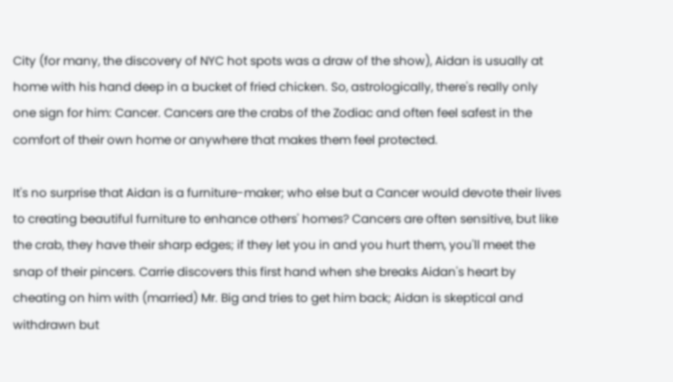City (for many, the discovery of NYC hot spots was a draw of the show), Aidan is usually at home with his hand deep in a bucket of fried chicken. So, astrologically, there's really only one sign for him: Cancer. Cancers are the crabs of the Zodiac and often feel safest in the comfort of their own home or anywhere that makes them feel protected.

It's no surprise that Aidan is a furniture-maker; who else but a Cancer would devote their lives to creating beautiful furniture to enhance others' homes? Cancers are often sensitive, but like the crab, they have their sharp edges; if they let you in and you hurt them, you'll meet the snap of their pincers. Carrie discovers this first hand when she breaks Aidan's heart by cheating on him with (married) Mr. Big and tries to get him back; Aidan is skeptical and withdrawn but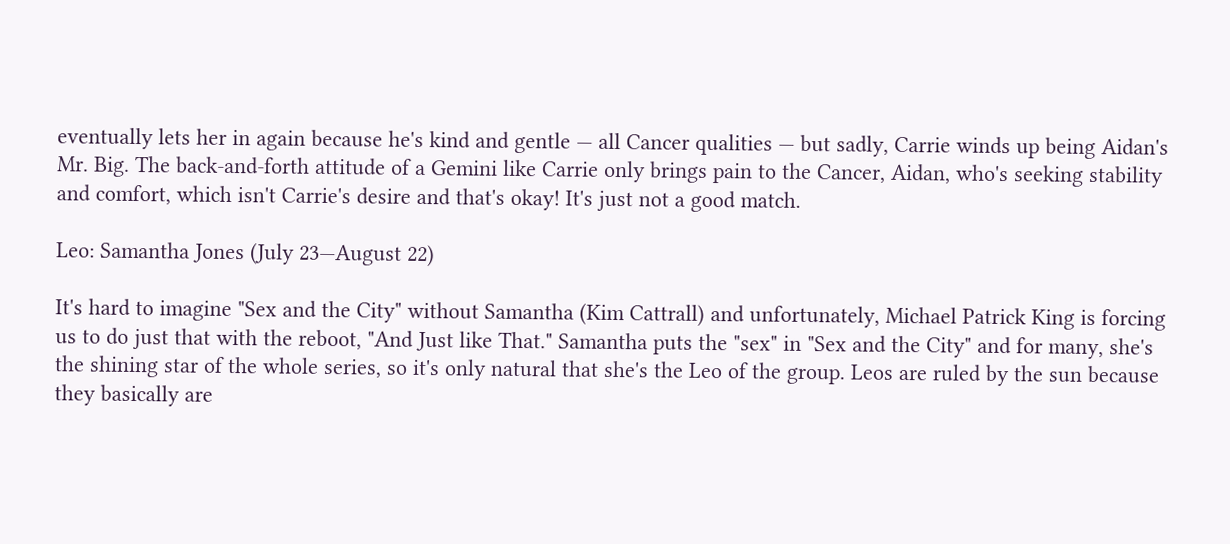eventually lets her in again because he's kind and gentle — all Cancer qualities — but sadly, Carrie winds up being Aidan's Mr. Big. The back-and-forth attitude of a Gemini like Carrie only brings pain to the Cancer, Aidan, who's seeking stability and comfort, which isn't Carrie's desire and that's okay! It's just not a good match.

Leo: Samantha Jones (July 23—August 22)

It's hard to imagine "Sex and the City" without Samantha (Kim Cattrall) and unfortunately, Michael Patrick King is forcing us to do just that with the reboot, "And Just like That." Samantha puts the "sex" in "Sex and the City" and for many, she's the shining star of the whole series, so it's only natural that she's the Leo of the group. Leos are ruled by the sun because they basically are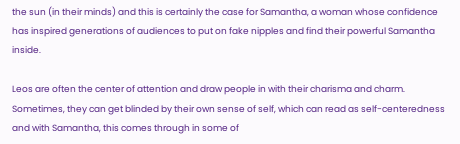the sun (in their minds) and this is certainly the case for Samantha, a woman whose confidence has inspired generations of audiences to put on fake nipples and find their powerful Samantha inside.

Leos are often the center of attention and draw people in with their charisma and charm. Sometimes, they can get blinded by their own sense of self, which can read as self-centeredness and with Samantha, this comes through in some of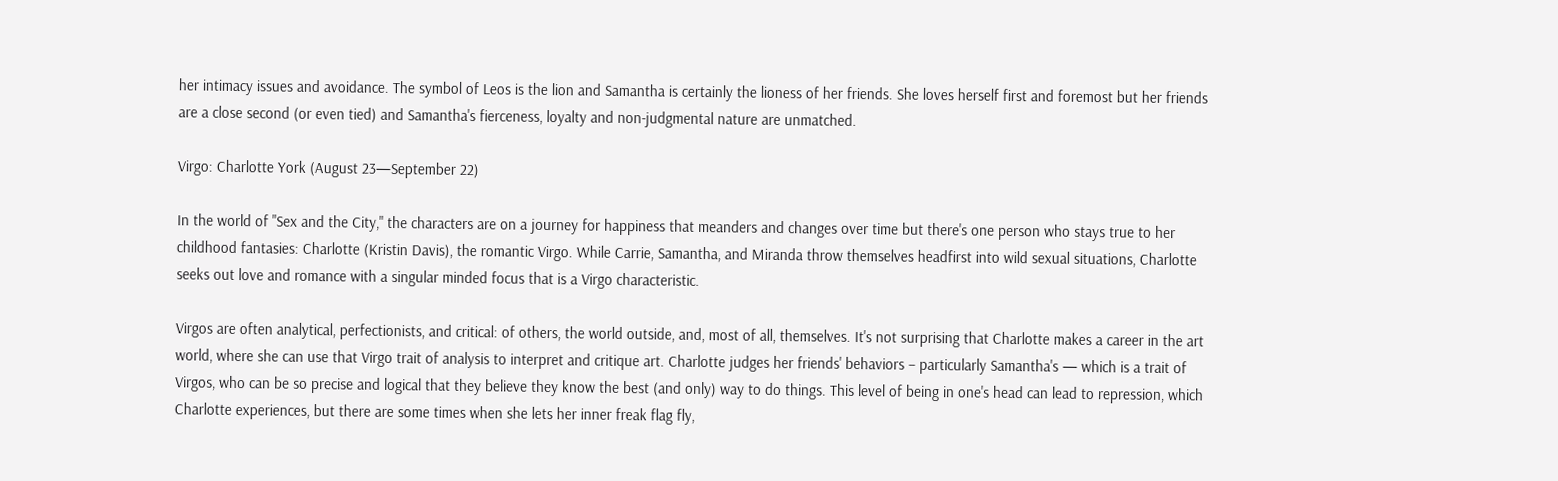her intimacy issues and avoidance. The symbol of Leos is the lion and Samantha is certainly the lioness of her friends. She loves herself first and foremost but her friends are a close second (or even tied) and Samantha's fierceness, loyalty and non-judgmental nature are unmatched.

Virgo: Charlotte York (August 23—September 22)

In the world of "Sex and the City," the characters are on a journey for happiness that meanders and changes over time but there's one person who stays true to her childhood fantasies: Charlotte (Kristin Davis), the romantic Virgo. While Carrie, Samantha, and Miranda throw themselves headfirst into wild sexual situations, Charlotte seeks out love and romance with a singular minded focus that is a Virgo characteristic.

Virgos are often analytical, perfectionists, and critical: of others, the world outside, and, most of all, themselves. It's not surprising that Charlotte makes a career in the art world, where she can use that Virgo trait of analysis to interpret and critique art. Charlotte judges her friends' behaviors – particularly Samantha's — which is a trait of Virgos, who can be so precise and logical that they believe they know the best (and only) way to do things. This level of being in one's head can lead to repression, which Charlotte experiences, but there are some times when she lets her inner freak flag fly,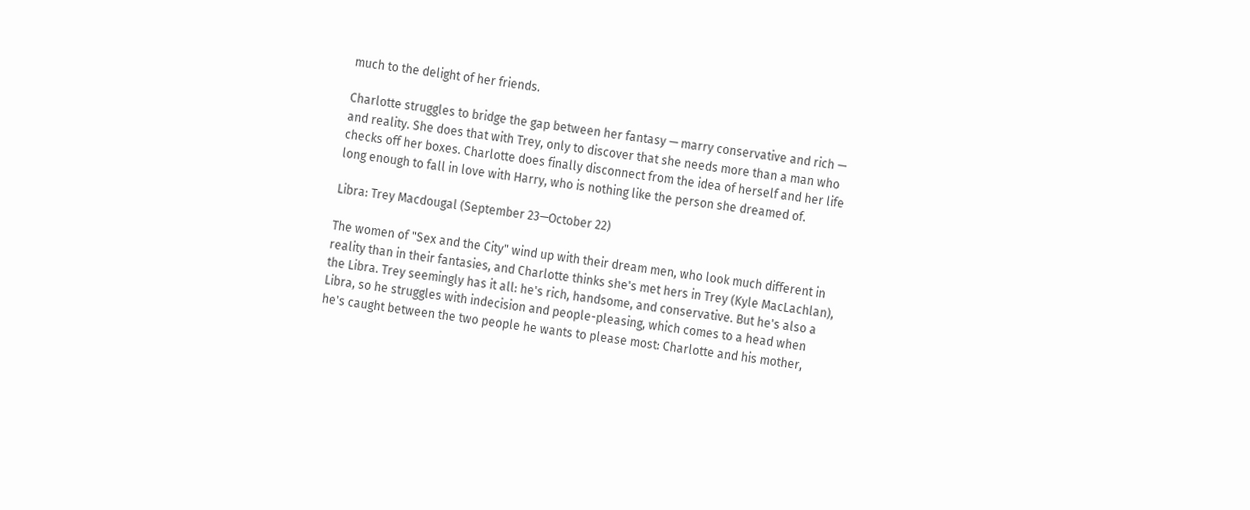much to the delight of her friends.

Charlotte struggles to bridge the gap between her fantasy — marry conservative and rich — and reality. She does that with Trey, only to discover that she needs more than a man who checks off her boxes. Charlotte does finally disconnect from the idea of herself and her life long enough to fall in love with Harry, who is nothing like the person she dreamed of.

Libra: Trey Macdougal (September 23—October 22)

The women of "Sex and the City" wind up with their dream men, who look much different in reality than in their fantasies, and Charlotte thinks she's met hers in Trey (Kyle MacLachlan), the Libra. Trey seemingly has it all: he's rich, handsome, and conservative. But he's also a Libra, so he struggles with indecision and people-pleasing, which comes to a head when he's caught between the two people he wants to please most: Charlotte and his mother,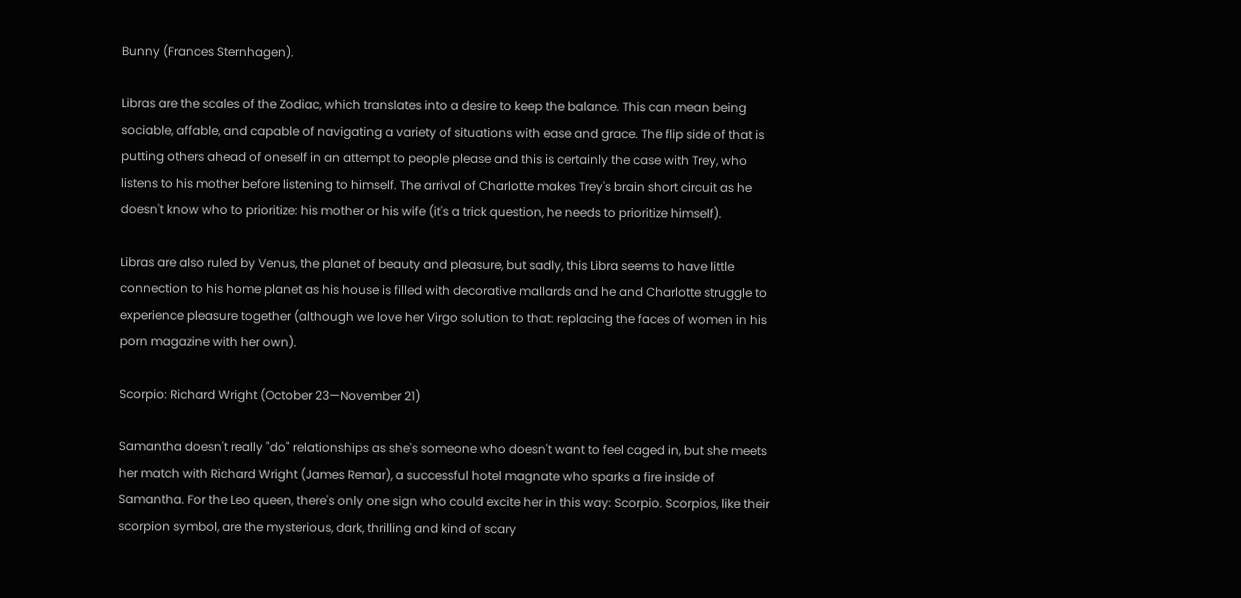Bunny (Frances Sternhagen).

Libras are the scales of the Zodiac, which translates into a desire to keep the balance. This can mean being sociable, affable, and capable of navigating a variety of situations with ease and grace. The flip side of that is putting others ahead of oneself in an attempt to people please and this is certainly the case with Trey, who listens to his mother before listening to himself. The arrival of Charlotte makes Trey's brain short circuit as he doesn't know who to prioritize: his mother or his wife (it's a trick question, he needs to prioritize himself).

Libras are also ruled by Venus, the planet of beauty and pleasure, but sadly, this Libra seems to have little connection to his home planet as his house is filled with decorative mallards and he and Charlotte struggle to experience pleasure together (although we love her Virgo solution to that: replacing the faces of women in his porn magazine with her own).

Scorpio: Richard Wright (October 23—November 21)

Samantha doesn't really "do" relationships as she's someone who doesn't want to feel caged in, but she meets her match with Richard Wright (James Remar), a successful hotel magnate who sparks a fire inside of Samantha. For the Leo queen, there's only one sign who could excite her in this way: Scorpio. Scorpios, like their scorpion symbol, are the mysterious, dark, thrilling and kind of scary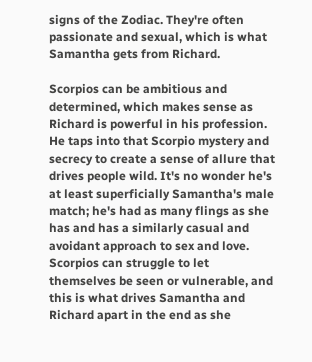signs of the Zodiac. They're often passionate and sexual, which is what Samantha gets from Richard.

Scorpios can be ambitious and determined, which makes sense as Richard is powerful in his profession. He taps into that Scorpio mystery and secrecy to create a sense of allure that drives people wild. It's no wonder he's at least superficially Samantha's male match; he's had as many flings as she has and has a similarly casual and avoidant approach to sex and love. Scorpios can struggle to let themselves be seen or vulnerable, and this is what drives Samantha and Richard apart in the end as she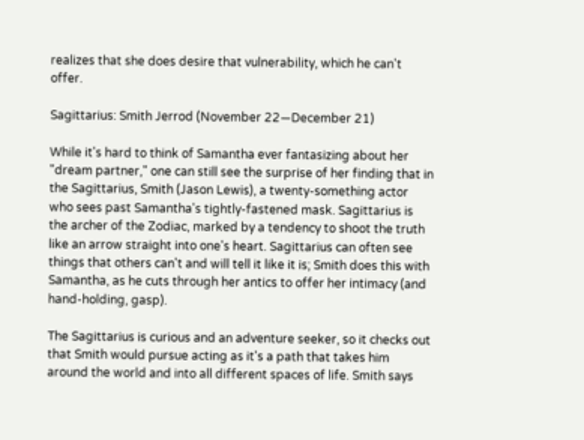realizes that she does desire that vulnerability, which he can't offer.

Sagittarius: Smith Jerrod (November 22—December 21)

While it's hard to think of Samantha ever fantasizing about her "dream partner," one can still see the surprise of her finding that in the Sagittarius, Smith (Jason Lewis), a twenty-something actor who sees past Samantha's tightly-fastened mask. Sagittarius is the archer of the Zodiac, marked by a tendency to shoot the truth like an arrow straight into one's heart. Sagittarius can often see things that others can't and will tell it like it is; Smith does this with Samantha, as he cuts through her antics to offer her intimacy (and hand-holding, gasp).

The Sagittarius is curious and an adventure seeker, so it checks out that Smith would pursue acting as it's a path that takes him around the world and into all different spaces of life. Smith says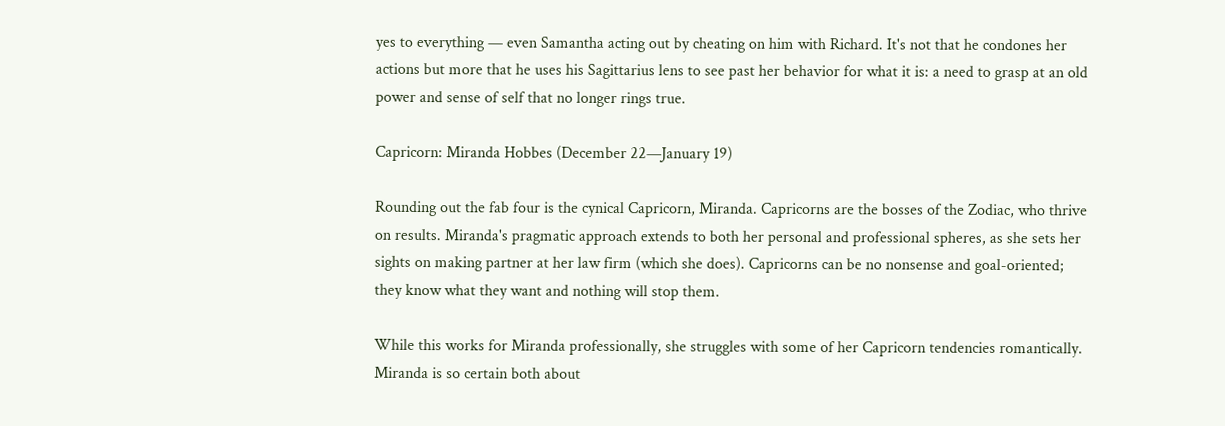yes to everything — even Samantha acting out by cheating on him with Richard. It's not that he condones her actions but more that he uses his Sagittarius lens to see past her behavior for what it is: a need to grasp at an old power and sense of self that no longer rings true.

Capricorn: Miranda Hobbes (December 22—January 19)

Rounding out the fab four is the cynical Capricorn, Miranda. Capricorns are the bosses of the Zodiac, who thrive on results. Miranda's pragmatic approach extends to both her personal and professional spheres, as she sets her sights on making partner at her law firm (which she does). Capricorns can be no nonsense and goal-oriented; they know what they want and nothing will stop them.

While this works for Miranda professionally, she struggles with some of her Capricorn tendencies romantically. Miranda is so certain both about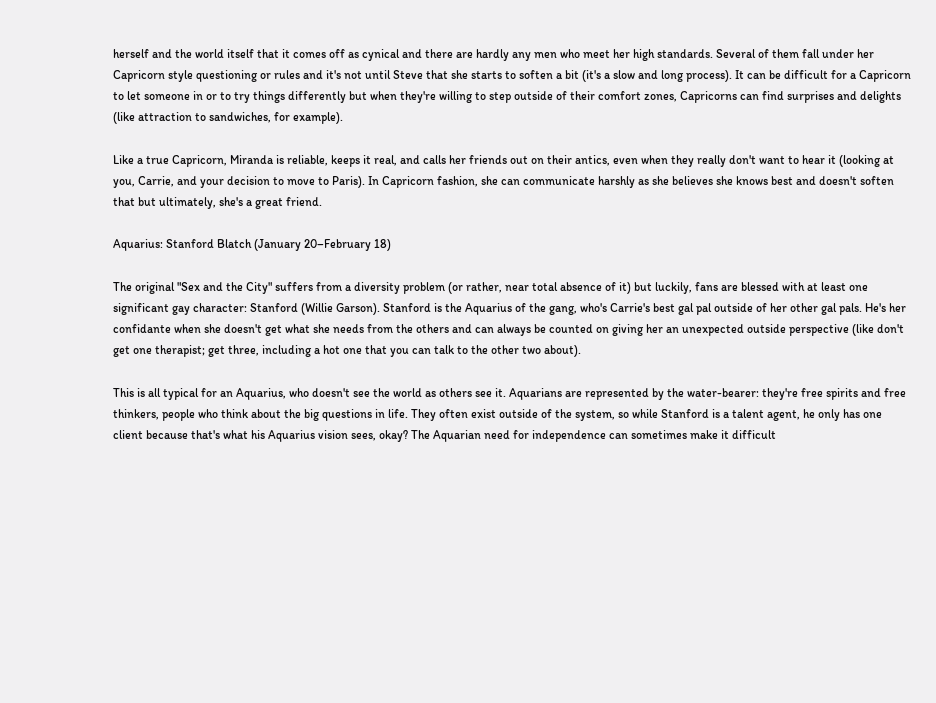herself and the world itself that it comes off as cynical and there are hardly any men who meet her high standards. Several of them fall under her Capricorn style questioning or rules and it's not until Steve that she starts to soften a bit (it's a slow and long process). It can be difficult for a Capricorn to let someone in or to try things differently but when they're willing to step outside of their comfort zones, Capricorns can find surprises and delights (like attraction to sandwiches, for example).

Like a true Capricorn, Miranda is reliable, keeps it real, and calls her friends out on their antics, even when they really don't want to hear it (looking at you, Carrie, and your decision to move to Paris). In Capricorn fashion, she can communicate harshly as she believes she knows best and doesn't soften that but ultimately, she's a great friend.

Aquarius: Stanford Blatch (January 20–February 18)

The original "Sex and the City" suffers from a diversity problem (or rather, near total absence of it) but luckily, fans are blessed with at least one significant gay character: Stanford (Willie Garson). Stanford is the Aquarius of the gang, who's Carrie's best gal pal outside of her other gal pals. He's her confidante when she doesn't get what she needs from the others and can always be counted on giving her an unexpected outside perspective (like don't get one therapist; get three, including a hot one that you can talk to the other two about).

This is all typical for an Aquarius, who doesn't see the world as others see it. Aquarians are represented by the water-bearer: they're free spirits and free thinkers, people who think about the big questions in life. They often exist outside of the system, so while Stanford is a talent agent, he only has one client because that's what his Aquarius vision sees, okay? The Aquarian need for independence can sometimes make it difficult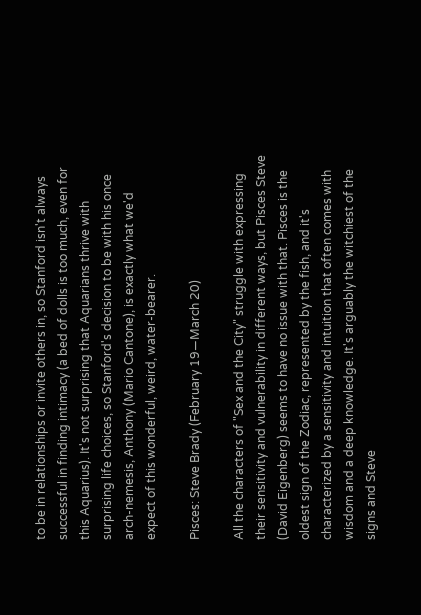to be in relationships or invite others in, so Stanford isn't always successful in finding intimacy (a bed of dolls is too much, even for this Aquarius). It's not surprising that Aquarians thrive with surprising life choices, so Stanford's decision to be with his once arch-nemesis, Anthony (Mario Cantone), is exactly what we'd expect of this wonderful, weird, water-bearer.

Pisces: Steve Brady (February 19—March 20)

All the characters of "Sex and the City" struggle with expressing their sensitivity and vulnerability in different ways, but Pisces Steve (David Eigenberg) seems to have no issue with that. Pisces is the oldest sign of the Zodiac, represented by the fish, and it's characterized by a sensitivity and intuition that often comes with wisdom and a deep knowledge. It's arguably the witchiest of the signs and Steve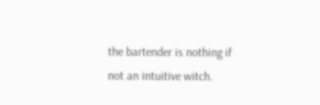the bartender is nothing if not an intuitive witch.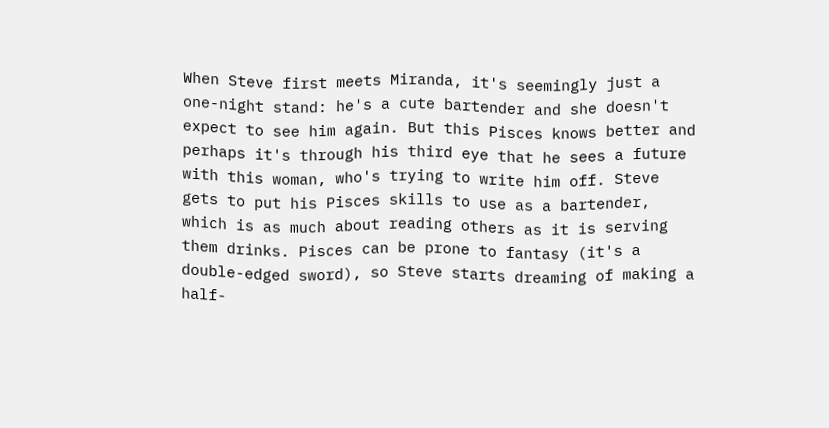When Steve first meets Miranda, it's seemingly just a one-night stand: he's a cute bartender and she doesn't expect to see him again. But this Pisces knows better and perhaps it's through his third eye that he sees a future with this woman, who's trying to write him off. Steve gets to put his Pisces skills to use as a bartender, which is as much about reading others as it is serving them drinks. Pisces can be prone to fantasy (it's a double-edged sword), so Steve starts dreaming of making a half-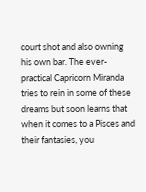court shot and also owning his own bar. The ever-practical Capricorn Miranda tries to rein in some of these dreams but soon learns that when it comes to a Pisces and their fantasies, you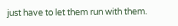just have to let them run with them.